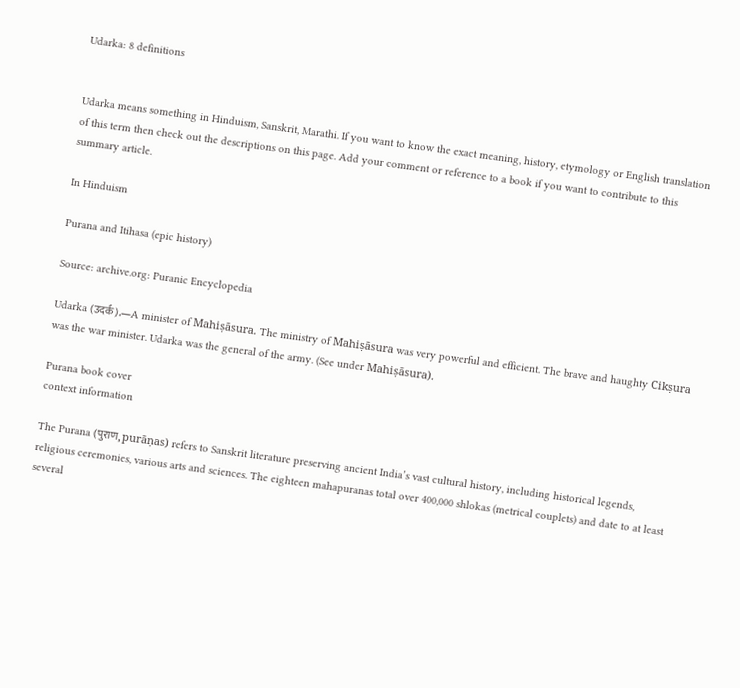Udarka: 8 definitions


Udarka means something in Hinduism, Sanskrit, Marathi. If you want to know the exact meaning, history, etymology or English translation of this term then check out the descriptions on this page. Add your comment or reference to a book if you want to contribute to this summary article.

In Hinduism

Purana and Itihasa (epic history)

Source: archive.org: Puranic Encyclopedia

Udarka (उदर्क).—A minister of Mahiṣāsura. The ministry of Mahiṣāsura was very powerful and efficient. The brave and haughty Cikṣura was the war minister. Udarka was the general of the army. (See under Mahiṣāsura).

Purana book cover
context information

The Purana (पुराण, purāṇas) refers to Sanskrit literature preserving ancient India’s vast cultural history, including historical legends, religious ceremonies, various arts and sciences. The eighteen mahapuranas total over 400,000 shlokas (metrical couplets) and date to at least several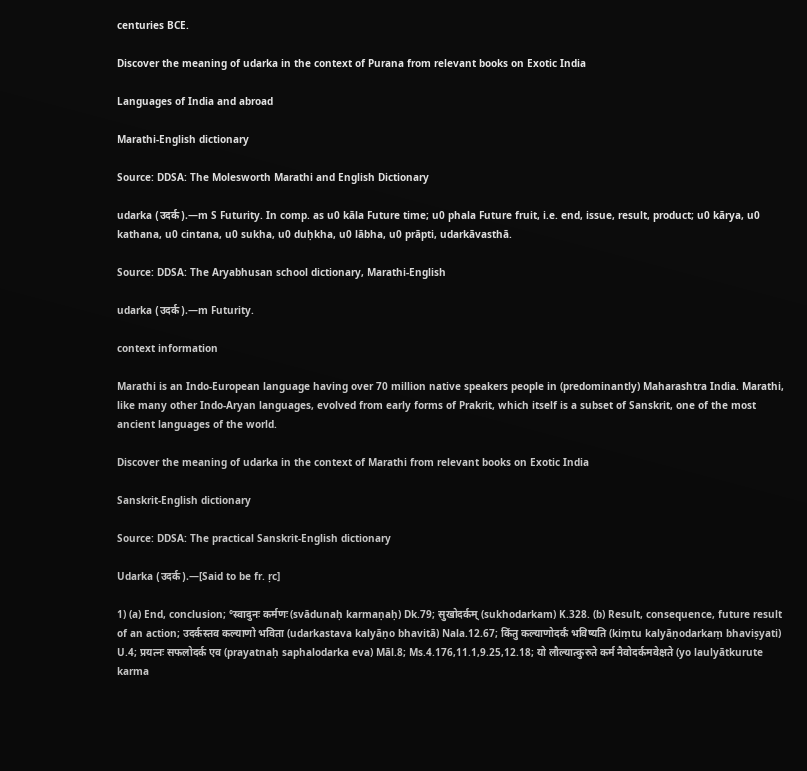centuries BCE.

Discover the meaning of udarka in the context of Purana from relevant books on Exotic India

Languages of India and abroad

Marathi-English dictionary

Source: DDSA: The Molesworth Marathi and English Dictionary

udarka (उदर्क).—m S Futurity. In comp. as u0 kāla Future time; u0 phala Future fruit, i.e. end, issue, result, product; u0 kārya, u0 kathana, u0 cintana, u0 sukha, u0 duḥkha, u0 lābha, u0 prāpti, udarkāvasthā.

Source: DDSA: The Aryabhusan school dictionary, Marathi-English

udarka (उदर्क).—m Futurity.

context information

Marathi is an Indo-European language having over 70 million native speakers people in (predominantly) Maharashtra India. Marathi, like many other Indo-Aryan languages, evolved from early forms of Prakrit, which itself is a subset of Sanskrit, one of the most ancient languages of the world.

Discover the meaning of udarka in the context of Marathi from relevant books on Exotic India

Sanskrit-English dictionary

Source: DDSA: The practical Sanskrit-English dictionary

Udarka (उदर्क).—[Said to be fr. ṛc]

1) (a) End, conclusion; °स्वादुनः कर्मणः (svādunaḥ karmaṇaḥ) Dk.79; सुखोदर्कम् (sukhodarkam) K.328. (b) Result, consequence, future result of an action; उदर्कस्तव कल्याणो भविता (udarkastava kalyāṇo bhavitā) Nala.12.67; किंतु कल्याणोदर्कं भविष्यति (kiṃtu kalyāṇodarkaṃ bhaviṣyati) U.4; प्रयत्नः सफलोदर्क एव (prayatnaḥ saphalodarka eva) Māl.8; Ms.4.176,11.1,9.25,12.18; यो लौल्यात्कुरुते कर्म नैवोदर्कमवेक्षते (yo laulyātkurute karma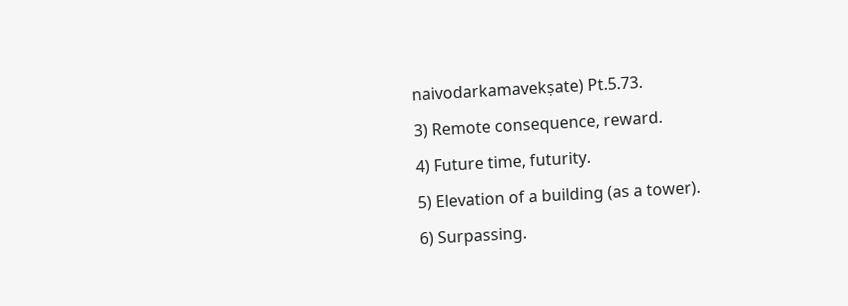naivodarkamavekṣate) Pt.5.73.

3) Remote consequence, reward.

4) Future time, futurity.

5) Elevation of a building (as a tower).

6) Surpassing.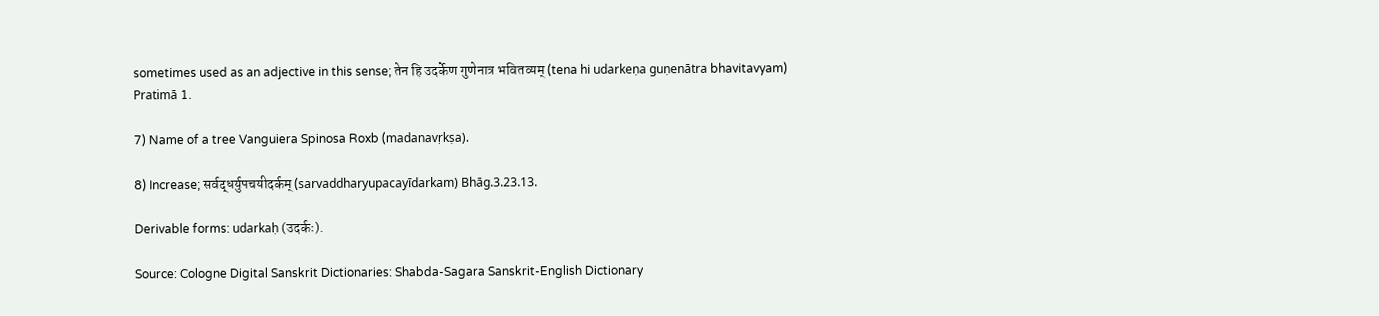sometimes used as an adjective in this sense; तेन हि उदर्केण गुणेनात्र भवितव्यम् (tena hi udarkeṇa guṇenātra bhavitavyam) Pratimā 1.

7) Name of a tree Vanguiera Spinosa Roxb (madanavṛkṣa).

8) Increase; सर्वद्धर्युपचयीदर्कम् (sarvaddharyupacayīdarkam) Bhāg.3.23.13.

Derivable forms: udarkaḥ (उदर्कः).

Source: Cologne Digital Sanskrit Dictionaries: Shabda-Sagara Sanskrit-English Dictionary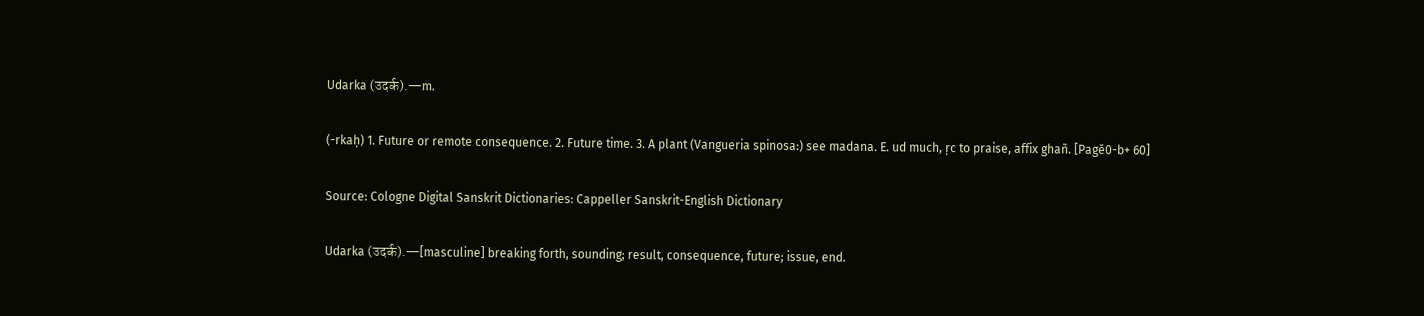Udarka (उदर्क).—m.

(-rkaḥ) 1. Future or remote consequence. 2. Future time. 3. A plant (Vangueria spinosa:) see madana. E. ud much, ṛc to praise, affix ghañ. [Pagĕ0-b+ 60]

Source: Cologne Digital Sanskrit Dictionaries: Cappeller Sanskrit-English Dictionary

Udarka (उदर्क).—[masculine] breaking forth, sounding; result, consequence, future; issue, end.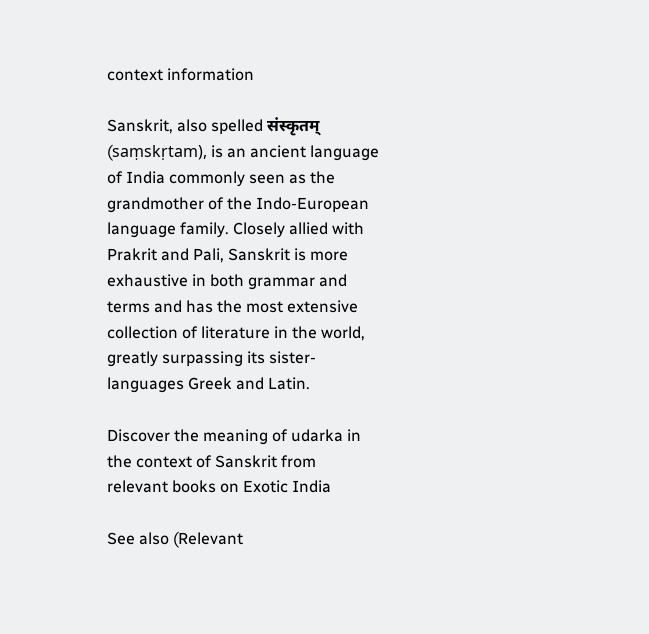context information

Sanskrit, also spelled संस्कृतम् (saṃskṛtam), is an ancient language of India commonly seen as the grandmother of the Indo-European language family. Closely allied with Prakrit and Pali, Sanskrit is more exhaustive in both grammar and terms and has the most extensive collection of literature in the world, greatly surpassing its sister-languages Greek and Latin.

Discover the meaning of udarka in the context of Sanskrit from relevant books on Exotic India

See also (Relevant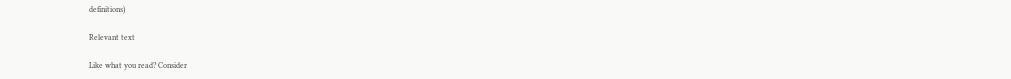definitions)

Relevant text

Like what you read? Consider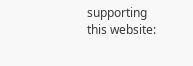supporting this website: